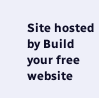Site hosted by Build your free website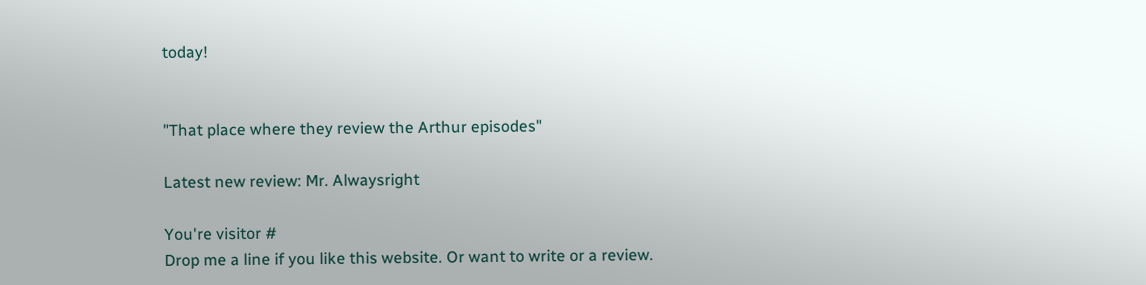today!


"That place where they review the Arthur episodes"

Latest new review: Mr. Alwaysright

You're visitor #
Drop me a line if you like this website. Or want to write or a review.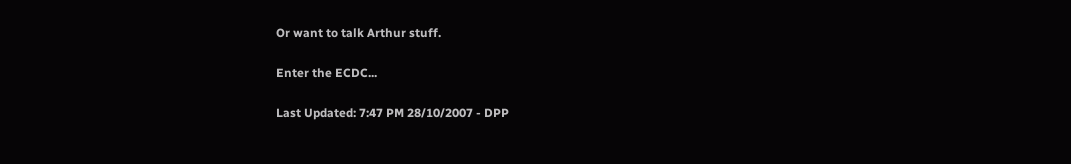Or want to talk Arthur stuff.

Enter the ECDC...

Last Updated: 7:47 PM 28/10/2007 - DPP